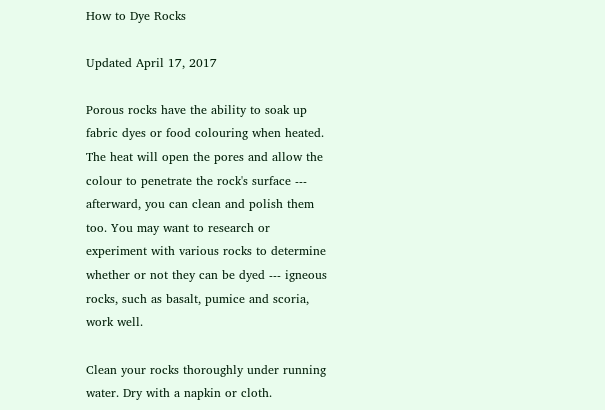How to Dye Rocks

Updated April 17, 2017

Porous rocks have the ability to soak up fabric dyes or food colouring when heated. The heat will open the pores and allow the colour to penetrate the rock's surface --- afterward, you can clean and polish them too. You may want to research or experiment with various rocks to determine whether or not they can be dyed --- igneous rocks, such as basalt, pumice and scoria, work well.

Clean your rocks thoroughly under running water. Dry with a napkin or cloth.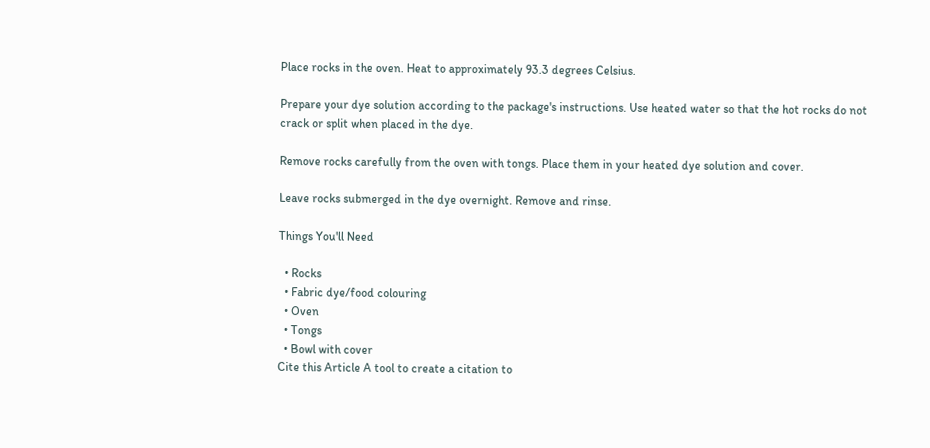Place rocks in the oven. Heat to approximately 93.3 degrees Celsius.

Prepare your dye solution according to the package's instructions. Use heated water so that the hot rocks do not crack or split when placed in the dye.

Remove rocks carefully from the oven with tongs. Place them in your heated dye solution and cover.

Leave rocks submerged in the dye overnight. Remove and rinse.

Things You'll Need

  • Rocks
  • Fabric dye/food colouring
  • Oven
  • Tongs
  • Bowl with cover
Cite this Article A tool to create a citation to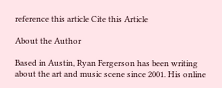reference this article Cite this Article

About the Author

Based in Austin, Ryan Fergerson has been writing about the art and music scene since 2001. His online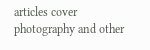articles cover photography and other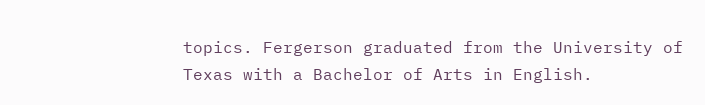topics. Fergerson graduated from the University of Texas with a Bachelor of Arts in English.